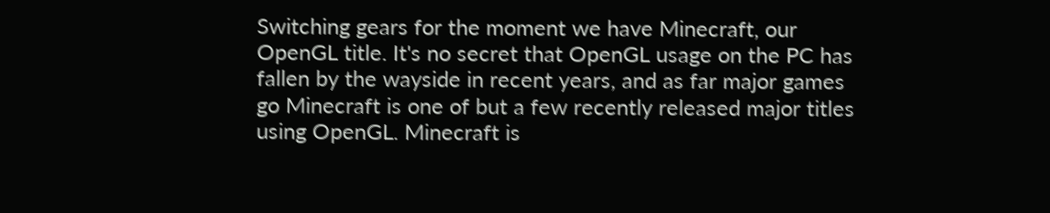Switching gears for the moment we have Minecraft, our OpenGL title. It's no secret that OpenGL usage on the PC has fallen by the wayside in recent years, and as far major games go Minecraft is one of but a few recently released major titles using OpenGL. Minecraft is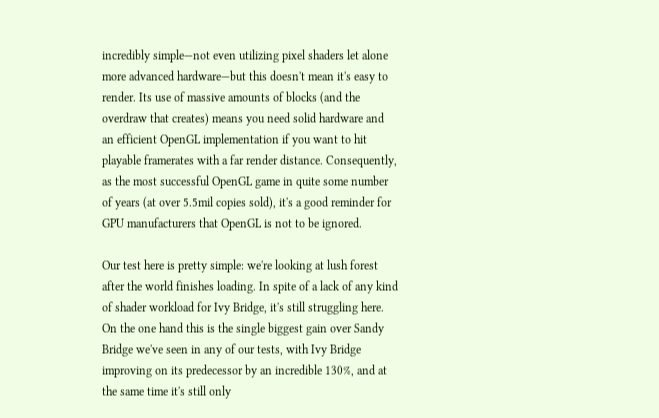incredibly simple—not even utilizing pixel shaders let alone more advanced hardware—but this doesn't mean it's easy to render. Its use of massive amounts of blocks (and the overdraw that creates) means you need solid hardware and an efficient OpenGL implementation if you want to hit playable framerates with a far render distance. Consequently, as the most successful OpenGL game in quite some number of years (at over 5.5mil copies sold), it's a good reminder for GPU manufacturers that OpenGL is not to be ignored.

Our test here is pretty simple: we're looking at lush forest after the world finishes loading. In spite of a lack of any kind of shader workload for Ivy Bridge, it's still struggling here. On the one hand this is the single biggest gain over Sandy Bridge we've seen in any of our tests, with Ivy Bridge improving on its predecessor by an incredible 130%, and at the same time it's still only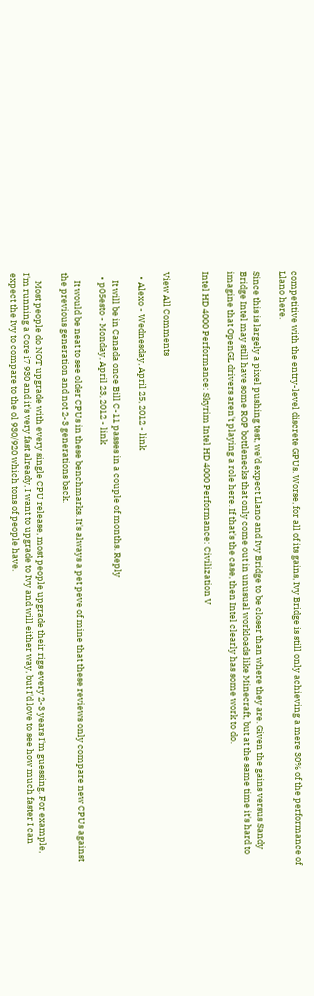competitive with the entry-level discrete GPUs. Worse, for all of its gains, Ivy Bridge is still only achieving a mere 30% of the performance of Llano here.

Since this is largely a pixel pushing test, we'd expect Llano and Ivy Bridge to be closer than where they are. Given the gains versus Sandy Bridge Intel may still have some ROP bottlenecks that only come out in unusual workloads like Minecraft, but at the same time it's hard to imagine that OpenGL drivers aren't playing a role here. If that's the case, then Intel clearly has some work to do.

Intel HD 4000 Performance: Skyrim Intel HD 4000 Performance: Civilization V


View All Comments

  • Alexo - Wednesday, April 25, 2012 - link

    It will be in Canada once Bill C-11 passes in a couple of months. Reply
  • p05esto - Monday, April 23, 2012 - link

    It would be neat to see older CPUs in these benchmarks. It's always a pet peve of mine that these reviews only compare new CPUs against the previous generation and not 2-3 generations back.

    Most people do NOT upgrade with every single CPU release, most people upgrade their rigs every 2-3 years I'm guessing. For example, I'm running a Core i7 930 and it's very fast already, I want to upgrade to Ivy and will either way, but I'd love to see how much faster I can expect the Ivy to compare to the ol 930/920 which tons of people have.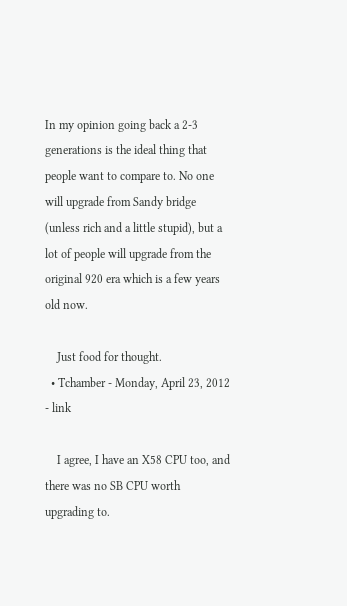In my opinion going back a 2-3 generations is the ideal thing that people want to compare to. No one will upgrade from Sandy bridge (unless rich and a little stupid), but a lot of people will upgrade from the original 920 era which is a few years old now.

    Just food for thought.
  • Tchamber - Monday, April 23, 2012 - link

    I agree, I have an X58 CPU too, and there was no SB CPU worth upgrading to.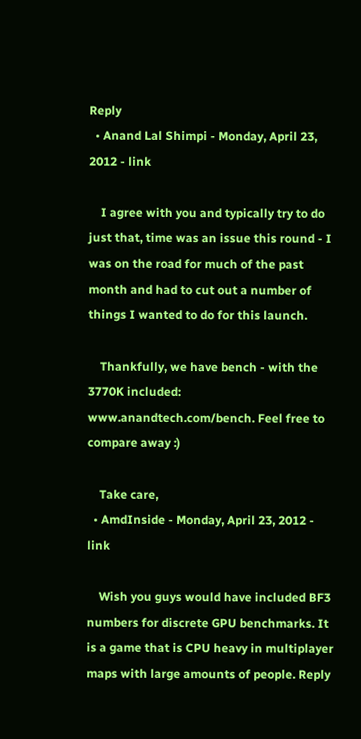Reply
  • Anand Lal Shimpi - Monday, April 23, 2012 - link

    I agree with you and typically try to do just that, time was an issue this round - I was on the road for much of the past month and had to cut out a number of things I wanted to do for this launch.

    Thankfully, we have bench - with the 3770K included: www.anandtech.com/bench. Feel free to compare away :)

    Take care,
  • AmdInside - Monday, April 23, 2012 - link

    Wish you guys would have included BF3 numbers for discrete GPU benchmarks. It is a game that is CPU heavy in multiplayer maps with large amounts of people. Reply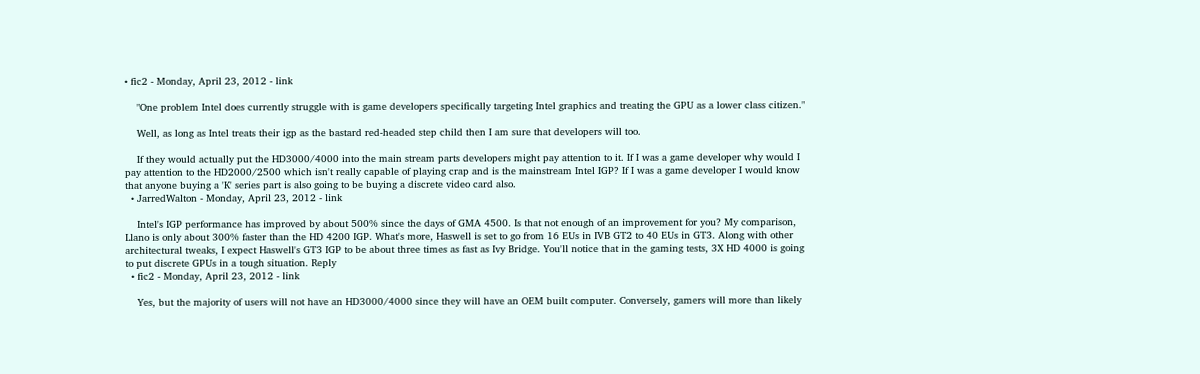• fic2 - Monday, April 23, 2012 - link

    "One problem Intel does currently struggle with is game developers specifically targeting Intel graphics and treating the GPU as a lower class citizen."

    Well, as long as Intel treats their igp as the bastard red-headed step child then I am sure that developers will too.

    If they would actually put the HD3000/4000 into the main stream parts developers might pay attention to it. If I was a game developer why would I pay attention to the HD2000/2500 which isn't really capable of playing crap and is the mainstream Intel IGP? If I was a game developer I would know that anyone buying a 'K' series part is also going to be buying a discrete video card also.
  • JarredWalton - Monday, April 23, 2012 - link

    Intel's IGP performance has improved by about 500% since the days of GMA 4500. Is that not enough of an improvement for you? My comparison, Llano is only about 300% faster than the HD 4200 IGP. What's more, Haswell is set to go from 16 EUs in IVB GT2 to 40 EUs in GT3. Along with other architectural tweaks, I expect Haswell's GT3 IGP to be about three times as fast as Ivy Bridge. You'll notice that in the gaming tests, 3X HD 4000 is going to put discrete GPUs in a tough situation. Reply
  • fic2 - Monday, April 23, 2012 - link

    Yes, but the majority of users will not have an HD3000/4000 since they will have an OEM built computer. Conversely, gamers will more than likely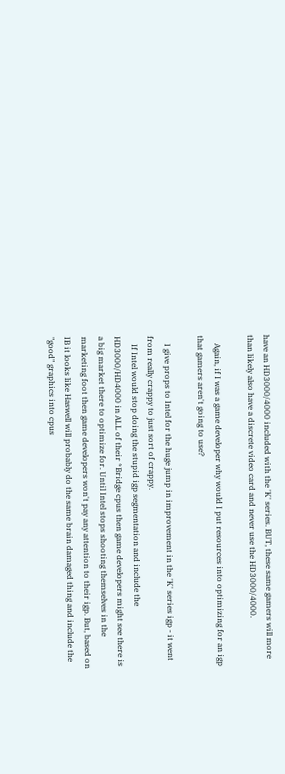have an HD3000/4000 included with the 'K' series. BUT, these same gamers will more than likely also have a discrete video card and never use the HD3000/4000.

    Again, if I was a game developer why would I put resources into optimizing for an igp that gamers aren't going to use?

    I give props to Intel for the huge jump in improvement in the 'K' series igp - it went from really crappy to just sort of crappy.
    If Intel would stop doing the stupid igp segmentation and include the HD3000/HD4000 in ALL of their *Bridge cpus then game developers might see there is a big market there to optimize for. Until Intel stops shooting themselves in the marketing foot then game developers won't pay any attention to their igp. But, based on IB it looks like Haswell will probably do the same brain damaged thing and include the "good" graphics into cpus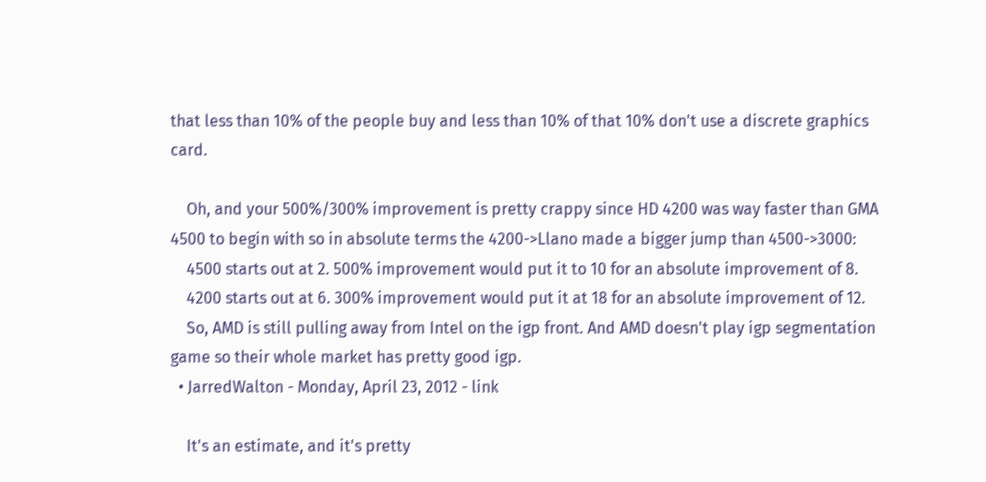that less than 10% of the people buy and less than 10% of that 10% don't use a discrete graphics card.

    Oh, and your 500%/300% improvement is pretty crappy since HD 4200 was way faster than GMA 4500 to begin with so in absolute terms the 4200->Llano made a bigger jump than 4500->3000:
    4500 starts out at 2. 500% improvement would put it to 10 for an absolute improvement of 8.
    4200 starts out at 6. 300% improvement would put it at 18 for an absolute improvement of 12.
    So, AMD is still pulling away from Intel on the igp front. And AMD doesn't play igp segmentation game so their whole market has pretty good igp.
  • JarredWalton - Monday, April 23, 2012 - link

    It's an estimate, and it's pretty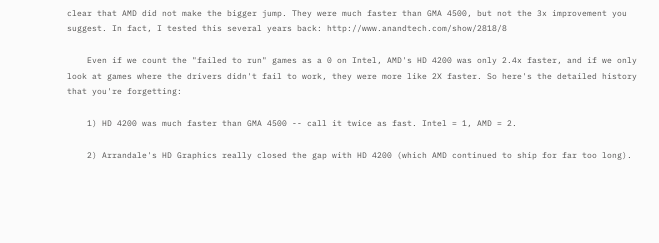clear that AMD did not make the bigger jump. They were much faster than GMA 4500, but not the 3x improvement you suggest. In fact, I tested this several years back: http://www.anandtech.com/show/2818/8

    Even if we count the "failed to run" games as a 0 on Intel, AMD's HD 4200 was only 2.4x faster, and if we only look at games where the drivers didn't fail to work, they were more like 2X faster. So here's the detailed history that you're forgetting:

    1) HD 4200 was much faster than GMA 4500 -- call it twice as fast. Intel = 1, AMD = 2.

    2) Arrandale's HD Graphics really closed the gap with HD 4200 (which AMD continued to ship for far too long).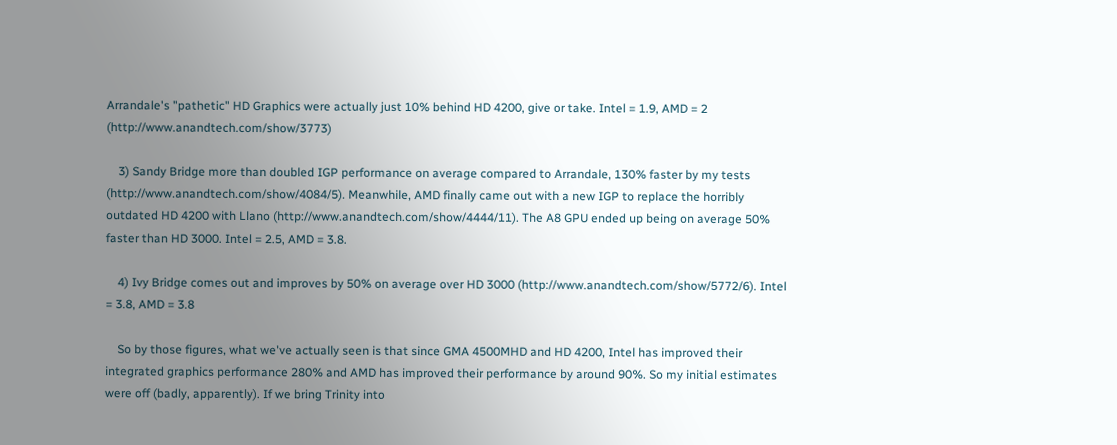Arrandale's "pathetic" HD Graphics were actually just 10% behind HD 4200, give or take. Intel = 1.9, AMD = 2 (http://www.anandtech.com/show/3773)

    3) Sandy Bridge more than doubled IGP performance on average compared to Arrandale, 130% faster by my tests (http://www.anandtech.com/show/4084/5). Meanwhile, AMD finally came out with a new IGP to replace the horribly outdated HD 4200 with Llano (http://www.anandtech.com/show/4444/11). The A8 GPU ended up being on average 50% faster than HD 3000. Intel = 2.5, AMD = 3.8.

    4) Ivy Bridge comes out and improves by 50% on average over HD 3000 (http://www.anandtech.com/show/5772/6). Intel = 3.8, AMD = 3.8

    So by those figures, what we've actually seen is that since GMA 4500MHD and HD 4200, Intel has improved their integrated graphics performance 280% and AMD has improved their performance by around 90%. So my initial estimates were off (badly, apparently). If we bring Trinity into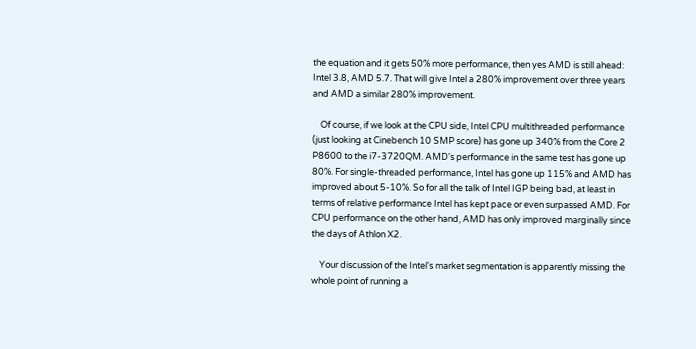the equation and it gets 50% more performance, then yes AMD is still ahead: Intel 3.8, AMD 5.7. That will give Intel a 280% improvement over three years and AMD a similar 280% improvement.

    Of course, if we look at the CPU side, Intel CPU multithreaded performance (just looking at Cinebench 10 SMP score) has gone up 340% from the Core 2 P8600 to the i7-3720QM. AMD's performance in the same test has gone up 80%. For single-threaded performance, Intel has gone up 115% and AMD has improved about 5-10%. So for all the talk of Intel IGP being bad, at least in terms of relative performance Intel has kept pace or even surpassed AMD. For CPU performance on the other hand, AMD has only improved marginally since the days of Athlon X2.

    Your discussion of the Intel's market segmentation is apparently missing the whole point of running a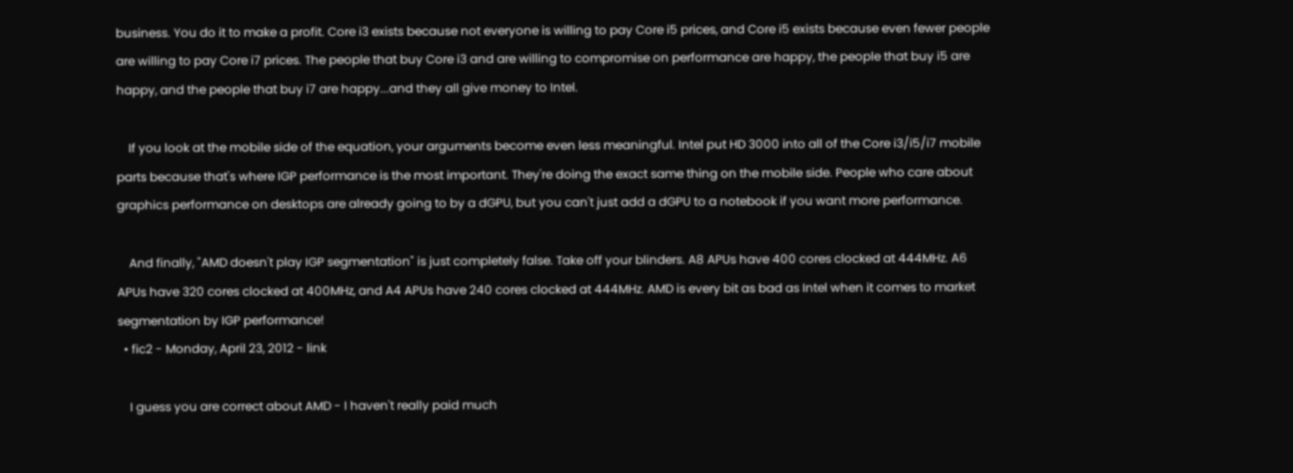business. You do it to make a profit. Core i3 exists because not everyone is willing to pay Core i5 prices, and Core i5 exists because even fewer people are willing to pay Core i7 prices. The people that buy Core i3 and are willing to compromise on performance are happy, the people that buy i5 are happy, and the people that buy i7 are happy...and they all give money to Intel.

    If you look at the mobile side of the equation, your arguments become even less meaningful. Intel put HD 3000 into all of the Core i3/i5/i7 mobile parts because that's where IGP performance is the most important. They're doing the exact same thing on the mobile side. People who care about graphics performance on desktops are already going to by a dGPU, but you can't just add a dGPU to a notebook if you want more performance.

    And finally, "AMD doesn't play IGP segmentation" is just completely false. Take off your blinders. A8 APUs have 400 cores clocked at 444MHz. A6 APUs have 320 cores clocked at 400MHz, and A4 APUs have 240 cores clocked at 444MHz. AMD is every bit as bad as Intel when it comes to market segmentation by IGP performance!
  • fic2 - Monday, April 23, 2012 - link

    I guess you are correct about AMD - I haven't really paid much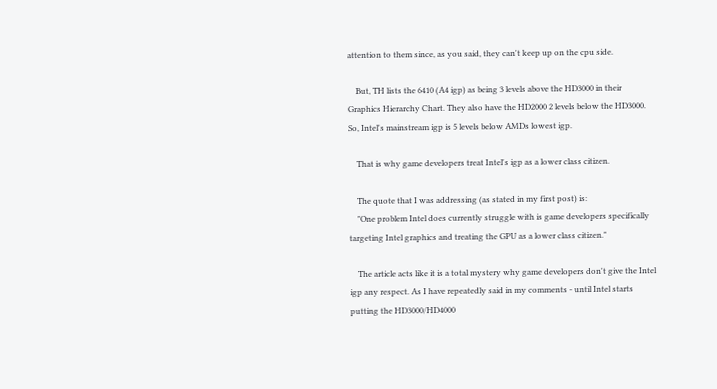attention to them since, as you said, they can't keep up on the cpu side.

    But, TH lists the 6410 (A4 igp) as being 3 levels above the HD3000 in their Graphics Hierarchy Chart. They also have the HD2000 2 levels below the HD3000. So, Intel's mainstream igp is 5 levels below AMDs lowest igp.

    That is why game developers treat Intel's igp as a lower class citizen.

    The quote that I was addressing (as stated in my first post) is:
    "One problem Intel does currently struggle with is game developers specifically targeting Intel graphics and treating the GPU as a lower class citizen."

    The article acts like it is a total mystery why game developers don't give the Intel igp any respect. As I have repeatedly said in my comments - until Intel starts putting the HD3000/HD4000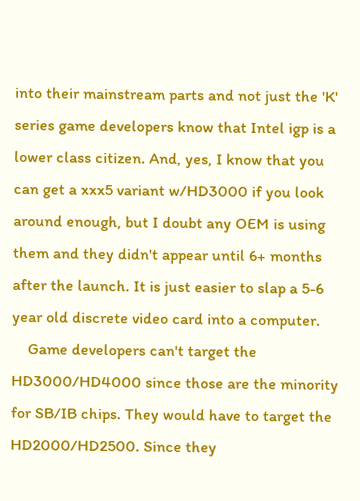into their mainstream parts and not just the 'K' series game developers know that Intel igp is a lower class citizen. And, yes, I know that you can get a xxx5 variant w/HD3000 if you look around enough, but I doubt any OEM is using them and they didn't appear until 6+ months after the launch. It is just easier to slap a 5-6 year old discrete video card into a computer.
    Game developers can't target the HD3000/HD4000 since those are the minority for SB/IB chips. They would have to target the HD2000/HD2500. Since they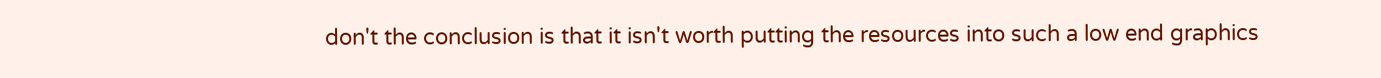don't the conclusion is that it isn't worth putting the resources into such a low end graphics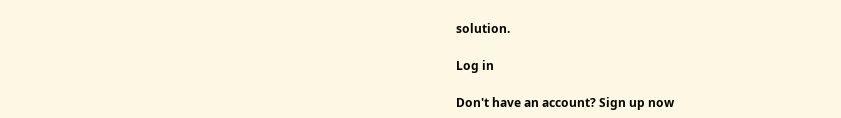solution.

Log in

Don't have an account? Sign up now